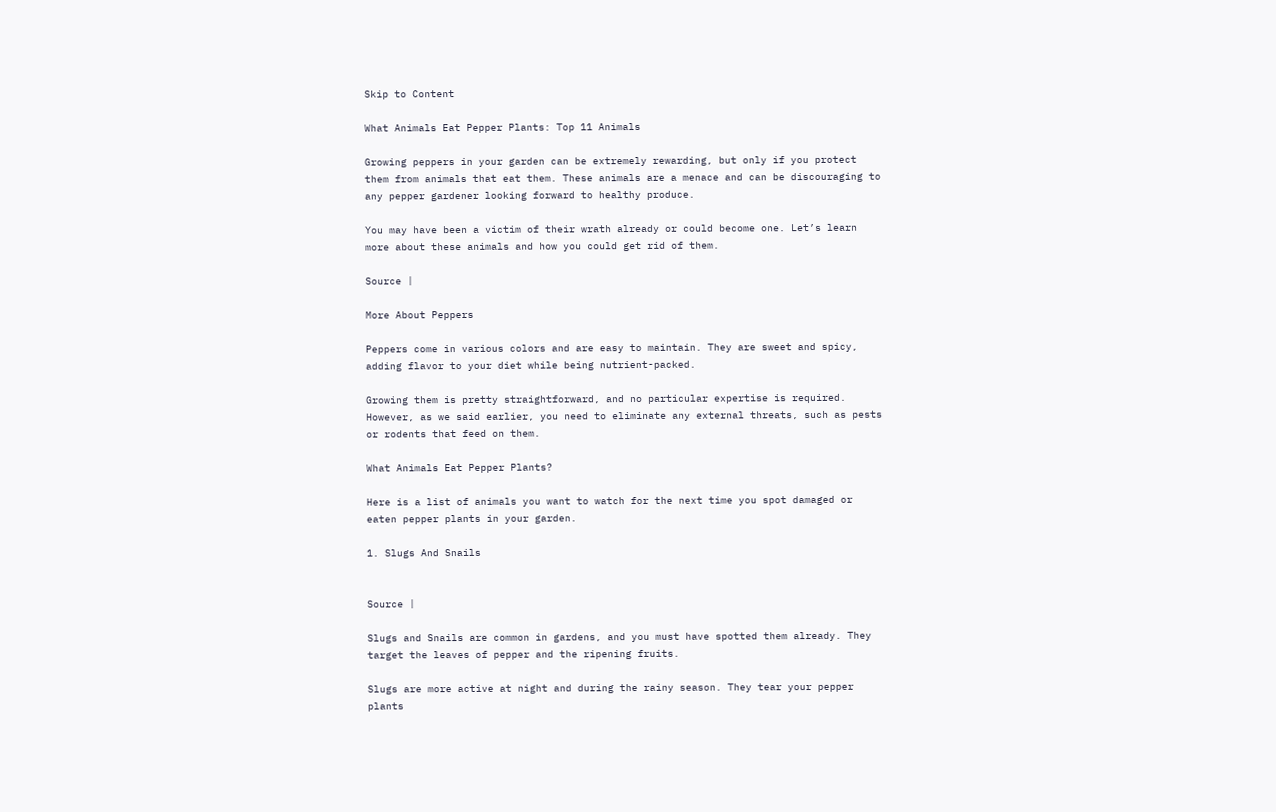Skip to Content

What Animals Eat Pepper Plants: Top 11 Animals

Growing peppers in your garden can be extremely rewarding, but only if you protect them from animals that eat them. These animals are a menace and can be discouraging to any pepper gardener looking forward to healthy produce.

You may have been a victim of their wrath already or could become one. Let’s learn more about these animals and how you could get rid of them.

Source |

More About Peppers

Peppers come in various colors and are easy to maintain. They are sweet and spicy, adding flavor to your diet while being nutrient-packed.

Growing them is pretty straightforward, and no particular expertise is required. However, as we said earlier, you need to eliminate any external threats, such as pests or rodents that feed on them.

What Animals Eat Pepper Plants?

Here is a list of animals you want to watch for the next time you spot damaged or eaten pepper plants in your garden.

1. Slugs And Snails


Source |

Slugs and Snails are common in gardens, and you must have spotted them already. They target the leaves of pepper and the ripening fruits.

Slugs are more active at night and during the rainy season. They tear your pepper plants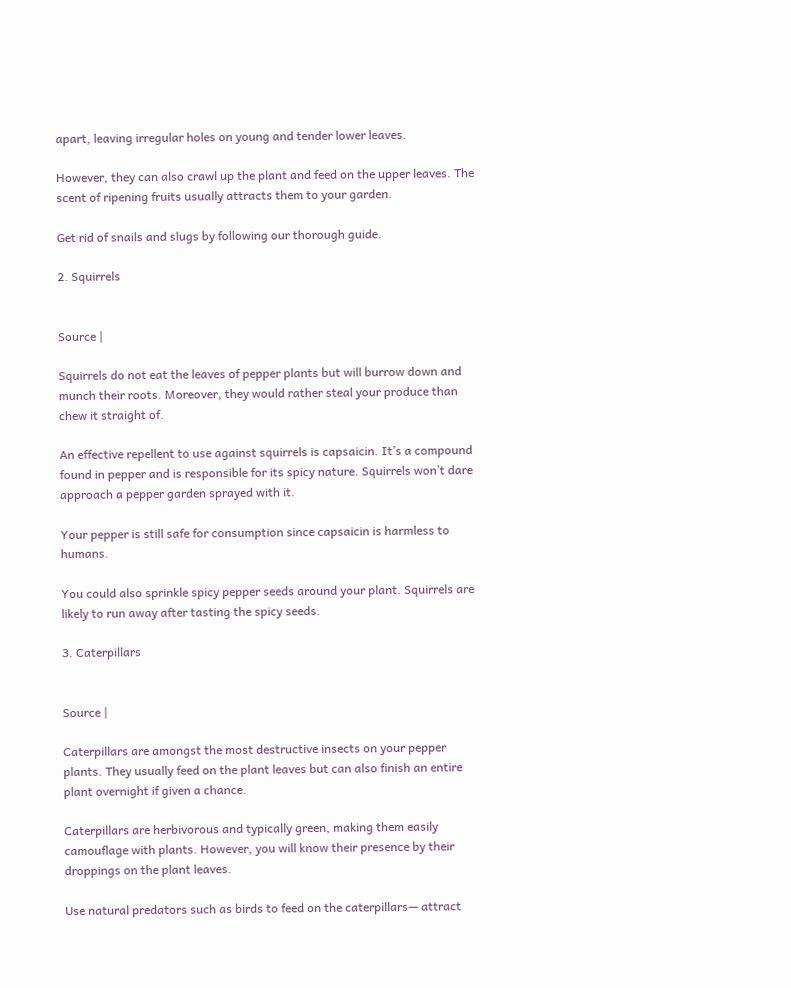apart, leaving irregular holes on young and tender lower leaves.

However, they can also crawl up the plant and feed on the upper leaves. The scent of ripening fruits usually attracts them to your garden.

Get rid of snails and slugs by following our thorough guide.

2. Squirrels


Source |

Squirrels do not eat the leaves of pepper plants but will burrow down and munch their roots. Moreover, they would rather steal your produce than chew it straight of.

An effective repellent to use against squirrels is capsaicin. It’s a compound found in pepper and is responsible for its spicy nature. Squirrels won’t dare approach a pepper garden sprayed with it.

Your pepper is still safe for consumption since capsaicin is harmless to humans.

You could also sprinkle spicy pepper seeds around your plant. Squirrels are likely to run away after tasting the spicy seeds.

3. Caterpillars


Source |

Caterpillars are amongst the most destructive insects on your pepper plants. They usually feed on the plant leaves but can also finish an entire plant overnight if given a chance.

Caterpillars are herbivorous and typically green, making them easily camouflage with plants. However, you will know their presence by their droppings on the plant leaves.

Use natural predators such as birds to feed on the caterpillars— attract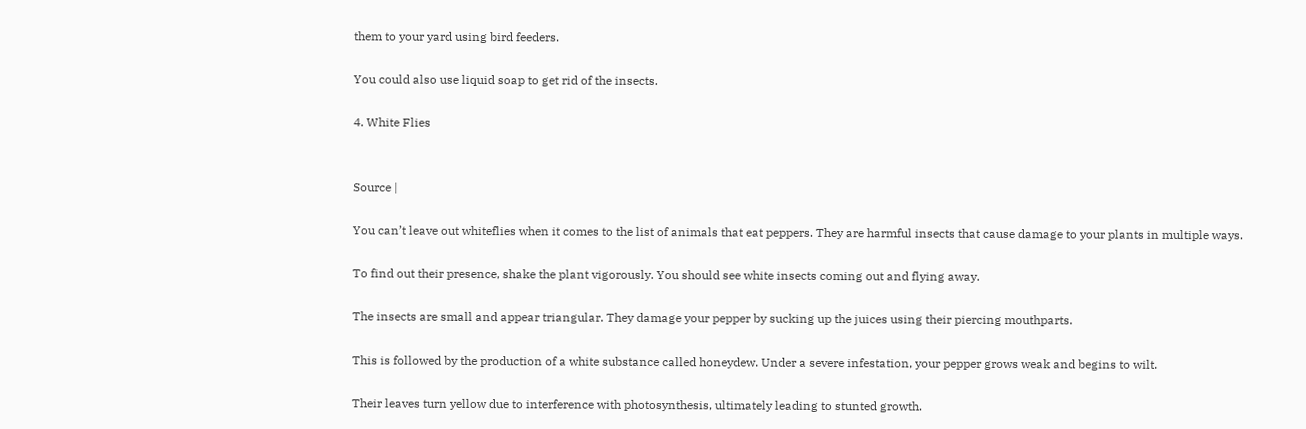them to your yard using bird feeders.

You could also use liquid soap to get rid of the insects.

4. White Flies


Source |

You can’t leave out whiteflies when it comes to the list of animals that eat peppers. They are harmful insects that cause damage to your plants in multiple ways.

To find out their presence, shake the plant vigorously. You should see white insects coming out and flying away.

The insects are small and appear triangular. They damage your pepper by sucking up the juices using their piercing mouthparts.

This is followed by the production of a white substance called honeydew. Under a severe infestation, your pepper grows weak and begins to wilt.

Their leaves turn yellow due to interference with photosynthesis, ultimately leading to stunted growth.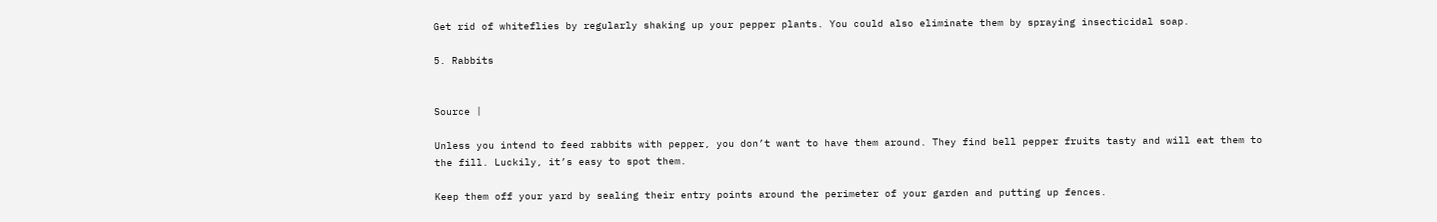Get rid of whiteflies by regularly shaking up your pepper plants. You could also eliminate them by spraying insecticidal soap.

5. Rabbits


Source |

Unless you intend to feed rabbits with pepper, you don’t want to have them around. They find bell pepper fruits tasty and will eat them to the fill. Luckily, it’s easy to spot them.

Keep them off your yard by sealing their entry points around the perimeter of your garden and putting up fences.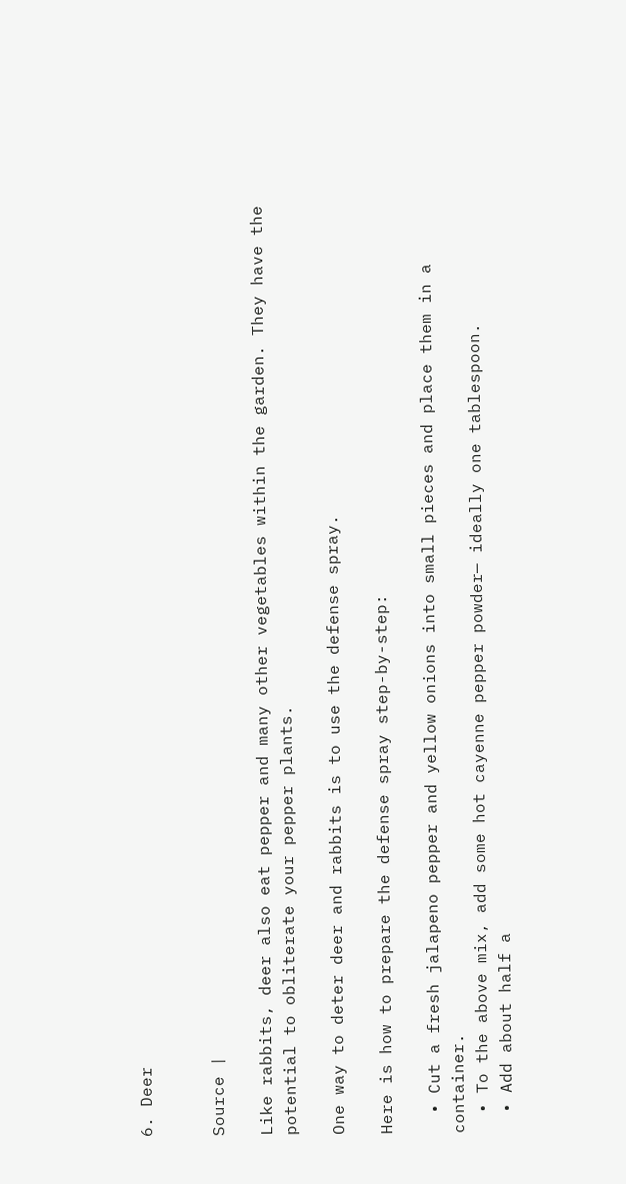6. Deer


Source |

Like rabbits, deer also eat pepper and many other vegetables within the garden. They have the potential to obliterate your pepper plants.

One way to deter deer and rabbits is to use the defense spray.

Here is how to prepare the defense spray step-by-step:

  • Cut a fresh jalapeno pepper and yellow onions into small pieces and place them in a container.
  • To the above mix, add some hot cayenne pepper powder— ideally one tablespoon.
  • Add about half a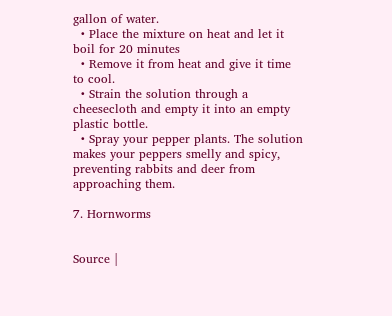gallon of water.
  • Place the mixture on heat and let it boil for 20 minutes
  • Remove it from heat and give it time to cool.
  • Strain the solution through a cheesecloth and empty it into an empty plastic bottle.
  • Spray your pepper plants. The solution makes your peppers smelly and spicy, preventing rabbits and deer from approaching them.

7. Hornworms


Source |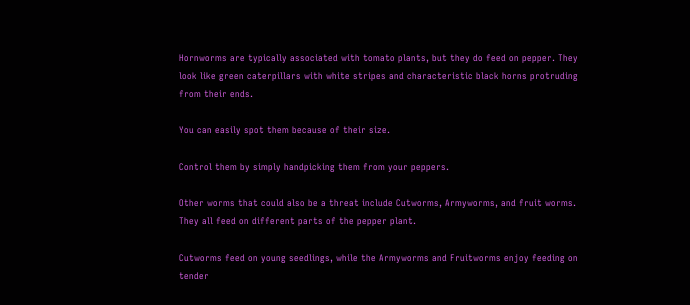Hornworms are typically associated with tomato plants, but they do feed on pepper. They look like green caterpillars with white stripes and characteristic black horns protruding from their ends.

You can easily spot them because of their size.

Control them by simply handpicking them from your peppers.

Other worms that could also be a threat include Cutworms, Armyworms, and fruit worms. They all feed on different parts of the pepper plant.

Cutworms feed on young seedlings, while the Armyworms and Fruitworms enjoy feeding on tender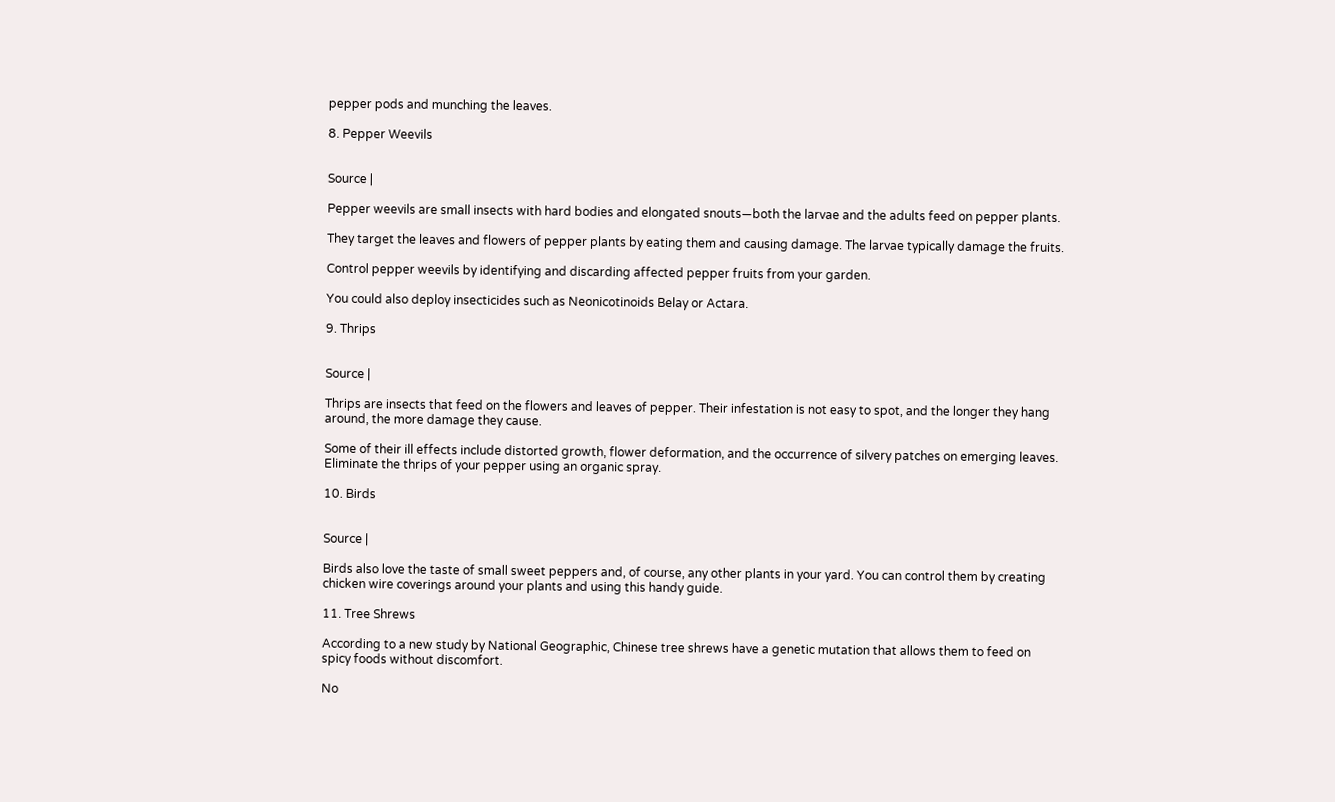pepper pods and munching the leaves.

8. Pepper Weevils


Source |

Pepper weevils are small insects with hard bodies and elongated snouts—both the larvae and the adults feed on pepper plants.

They target the leaves and flowers of pepper plants by eating them and causing damage. The larvae typically damage the fruits.

Control pepper weevils by identifying and discarding affected pepper fruits from your garden.

You could also deploy insecticides such as Neonicotinoids Belay or Actara.

9. Thrips


Source |

Thrips are insects that feed on the flowers and leaves of pepper. Their infestation is not easy to spot, and the longer they hang around, the more damage they cause.

Some of their ill effects include distorted growth, flower deformation, and the occurrence of silvery patches on emerging leaves. Eliminate the thrips of your pepper using an organic spray.

10. Birds


Source |

Birds also love the taste of small sweet peppers and, of course, any other plants in your yard. You can control them by creating chicken wire coverings around your plants and using this handy guide.

11. Tree Shrews

According to a new study by National Geographic, Chinese tree shrews have a genetic mutation that allows them to feed on spicy foods without discomfort.

No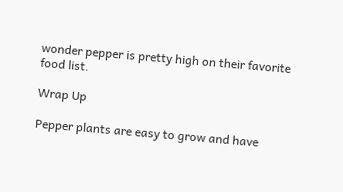wonder pepper is pretty high on their favorite food list.

Wrap Up

Pepper plants are easy to grow and have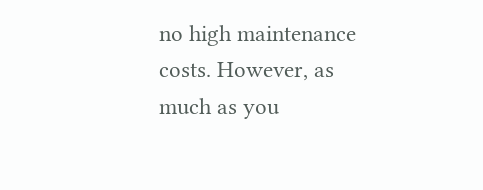no high maintenance costs. However, as much as you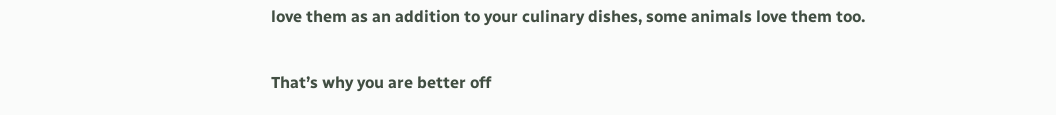love them as an addition to your culinary dishes, some animals love them too.

That’s why you are better off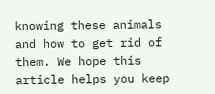knowing these animals and how to get rid of them. We hope this article helps you keep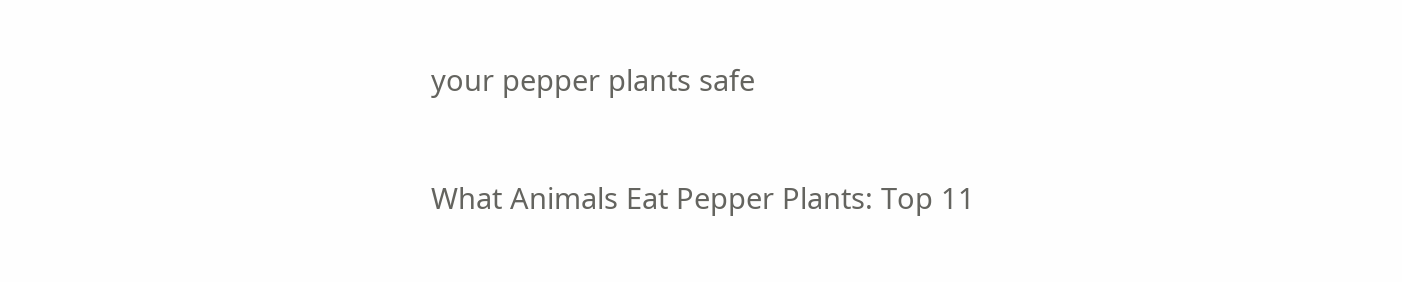your pepper plants safe

What Animals Eat Pepper Plants: Top 11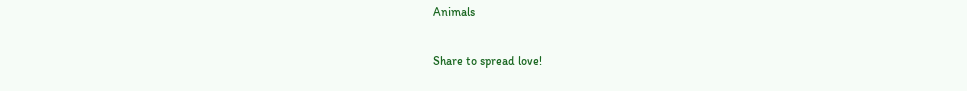Animals

Share to spread love!